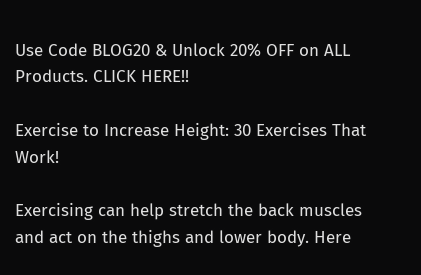Use Code BLOG20 & Unlock 20% OFF on ALL Products. CLICK HERE!!

Exercise to Increase Height: 30 Exercises That Work!

Exercising can help stretch the back muscles and act on the thighs and lower body. Here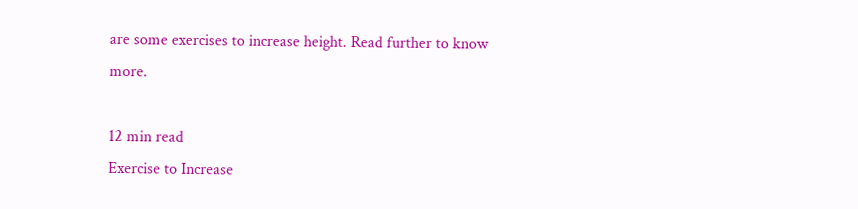are some exercises to increase height. Read further to know more.

12 min read
Exercise to Increase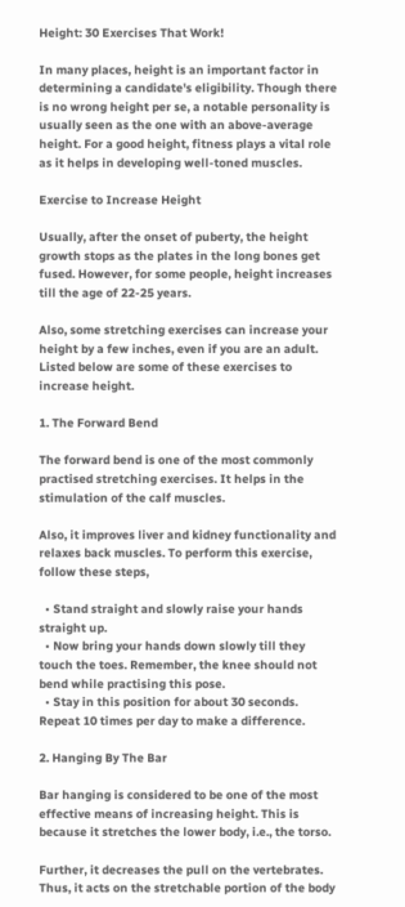Height: 30 Exercises That Work!

In many places, height is an important factor in determining a candidate's eligibility. Though there is no wrong height per se, a notable personality is usually seen as the one with an above-average height. For a good height, fitness plays a vital role as it helps in developing well-toned muscles.

Exercise to Increase Height

Usually, after the onset of puberty, the height growth stops as the plates in the long bones get fused. However, for some people, height increases till the age of 22-25 years.

Also, some stretching exercises can increase your height by a few inches, even if you are an adult. Listed below are some of these exercises to increase height.

1. The Forward Bend

The forward bend is one of the most commonly practised stretching exercises. It helps in the stimulation of the calf muscles.

Also, it improves liver and kidney functionality and relaxes back muscles. To perform this exercise, follow these steps,

  • Stand straight and slowly raise your hands straight up.
  • Now bring your hands down slowly till they touch the toes. Remember, the knee should not bend while practising this pose.
  • Stay in this position for about 30 seconds. Repeat 10 times per day to make a difference.

2. Hanging By The Bar

Bar hanging is considered to be one of the most effective means of increasing height. This is because it stretches the lower body, i.e., the torso.

Further, it decreases the pull on the vertebrates. Thus, it acts on the stretchable portion of the body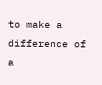to make a difference of a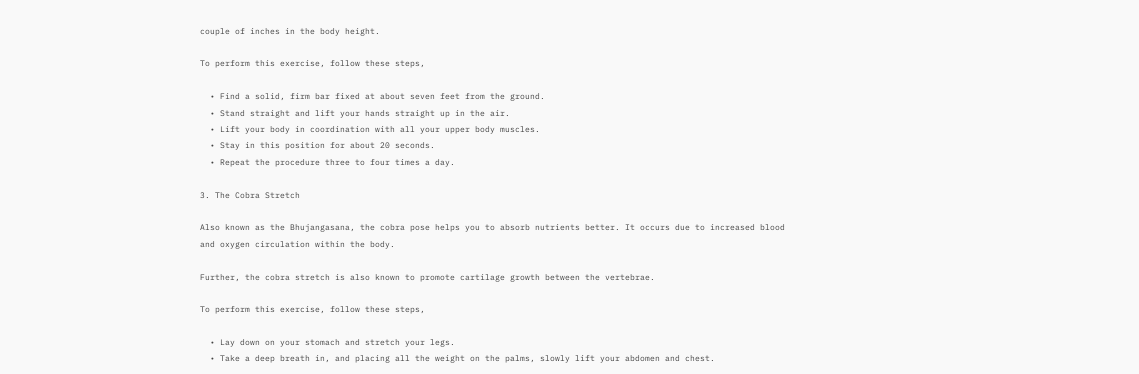couple of inches in the body height.

To perform this exercise, follow these steps,

  • Find a solid, firm bar fixed at about seven feet from the ground.
  • Stand straight and lift your hands straight up in the air.
  • Lift your body in coordination with all your upper body muscles.
  • Stay in this position for about 20 seconds.
  • Repeat the procedure three to four times a day.

3. The Cobra Stretch

Also known as the Bhujangasana, the cobra pose helps you to absorb nutrients better. It occurs due to increased blood and oxygen circulation within the body.

Further, the cobra stretch is also known to promote cartilage growth between the vertebrae.

To perform this exercise, follow these steps,

  • Lay down on your stomach and stretch your legs.
  • Take a deep breath in, and placing all the weight on the palms, slowly lift your abdomen and chest.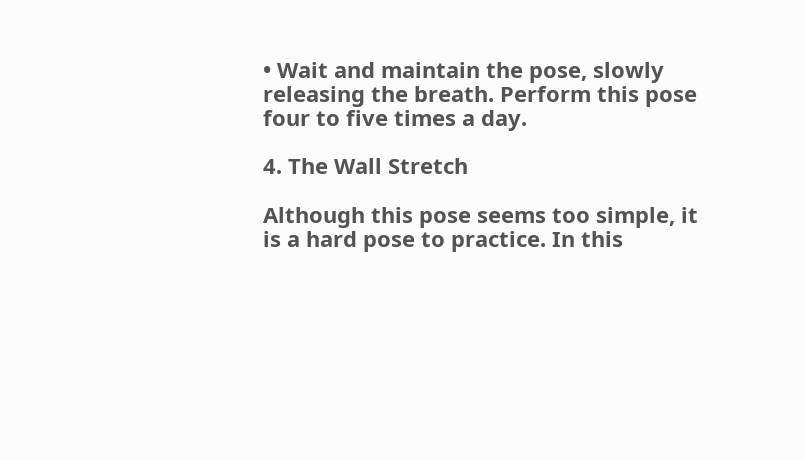• Wait and maintain the pose, slowly releasing the breath. Perform this pose four to five times a day.

4. The Wall Stretch

Although this pose seems too simple, it is a hard pose to practice. In this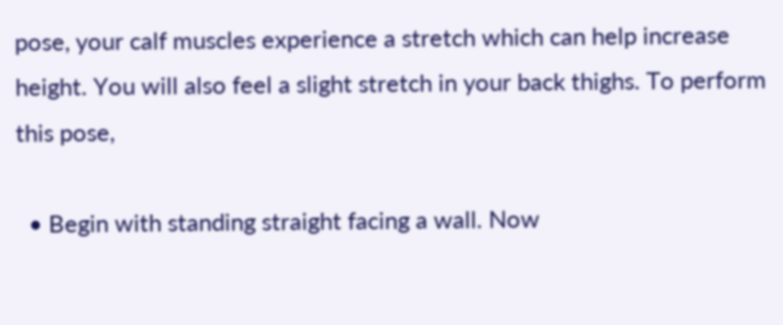pose, your calf muscles experience a stretch which can help increase height. You will also feel a slight stretch in your back thighs. To perform this pose,

  • Begin with standing straight facing a wall. Now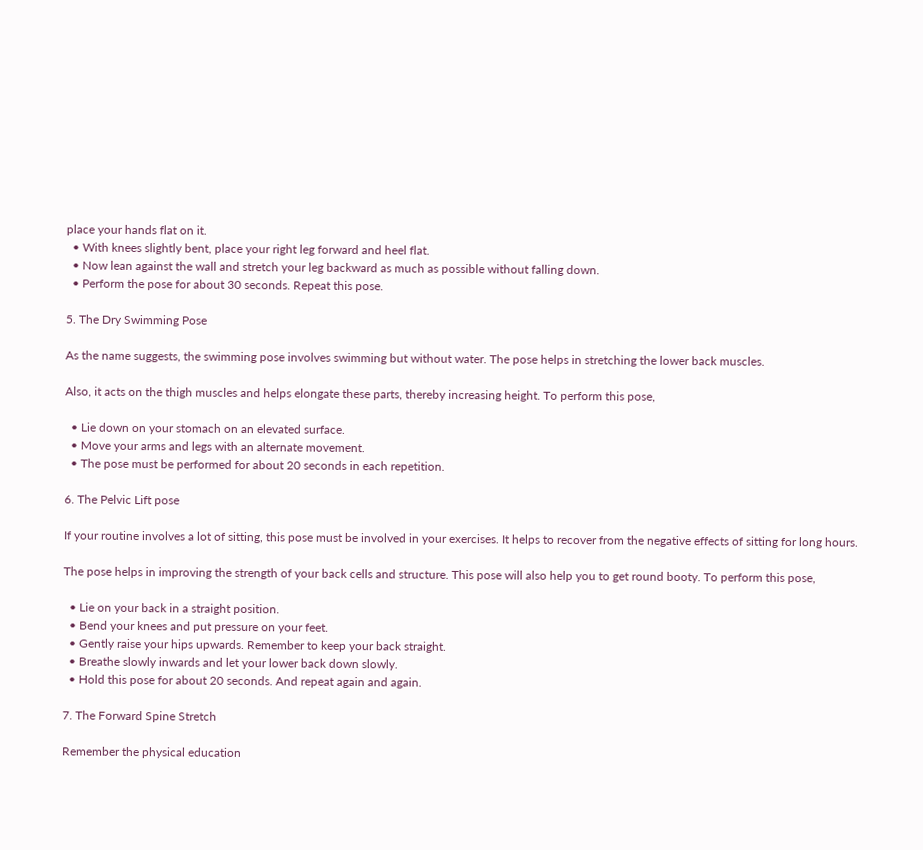place your hands flat on it.
  • With knees slightly bent, place your right leg forward and heel flat.
  • Now lean against the wall and stretch your leg backward as much as possible without falling down.
  • Perform the pose for about 30 seconds. Repeat this pose.

5. The Dry Swimming Pose

As the name suggests, the swimming pose involves swimming but without water. The pose helps in stretching the lower back muscles.

Also, it acts on the thigh muscles and helps elongate these parts, thereby increasing height. To perform this pose,

  • Lie down on your stomach on an elevated surface.
  • Move your arms and legs with an alternate movement.
  • The pose must be performed for about 20 seconds in each repetition.

6. The Pelvic Lift pose

If your routine involves a lot of sitting, this pose must be involved in your exercises. It helps to recover from the negative effects of sitting for long hours.

The pose helps in improving the strength of your back cells and structure. This pose will also help you to get round booty. To perform this pose,

  • Lie on your back in a straight position.
  • Bend your knees and put pressure on your feet.
  • Gently raise your hips upwards. Remember to keep your back straight.
  • Breathe slowly inwards and let your lower back down slowly.
  • Hold this pose for about 20 seconds. And repeat again and again.

7. The Forward Spine Stretch

Remember the physical education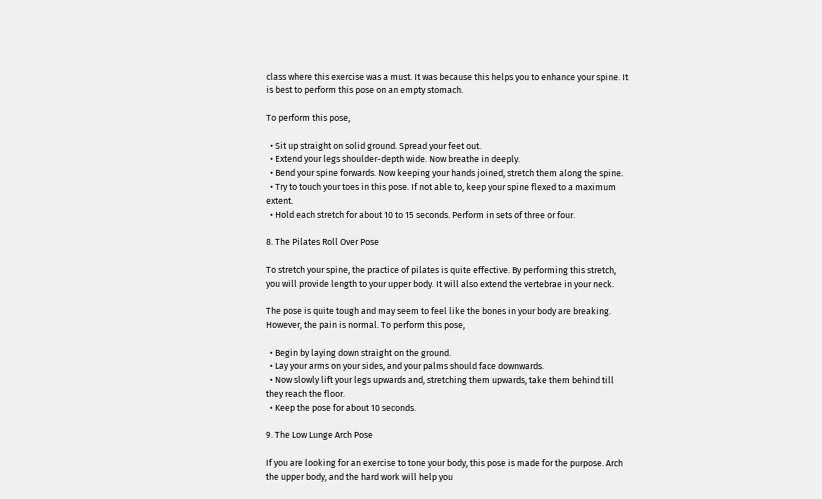class where this exercise was a must. It was because this helps you to enhance your spine. It is best to perform this pose on an empty stomach.

To perform this pose,

  • Sit up straight on solid ground. Spread your feet out.
  • Extend your legs shoulder-depth wide. Now breathe in deeply.
  • Bend your spine forwards. Now keeping your hands joined, stretch them along the spine.
  • Try to touch your toes in this pose. If not able to, keep your spine flexed to a maximum extent.
  • Hold each stretch for about 10 to 15 seconds. Perform in sets of three or four.

8. The Pilates Roll Over Pose

To stretch your spine, the practice of pilates is quite effective. By performing this stretch, you will provide length to your upper body. It will also extend the vertebrae in your neck.

The pose is quite tough and may seem to feel like the bones in your body are breaking. However, the pain is normal. To perform this pose,

  • Begin by laying down straight on the ground.
  • Lay your arms on your sides, and your palms should face downwards.
  • Now slowly lift your legs upwards and, stretching them upwards, take them behind till they reach the floor.
  • Keep the pose for about 10 seconds.

9. The Low Lunge Arch Pose

If you are looking for an exercise to tone your body, this pose is made for the purpose. Arch the upper body, and the hard work will help you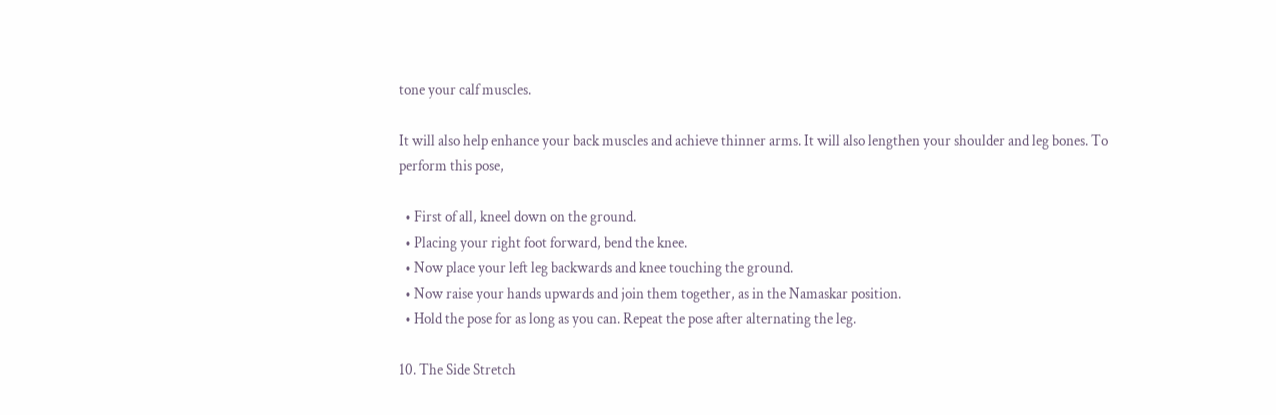tone your calf muscles.

It will also help enhance your back muscles and achieve thinner arms. It will also lengthen your shoulder and leg bones. To perform this pose,

  • First of all, kneel down on the ground.
  • Placing your right foot forward, bend the knee.
  • Now place your left leg backwards and knee touching the ground.
  • Now raise your hands upwards and join them together, as in the Namaskar position.
  • Hold the pose for as long as you can. Repeat the pose after alternating the leg.

10. The Side Stretch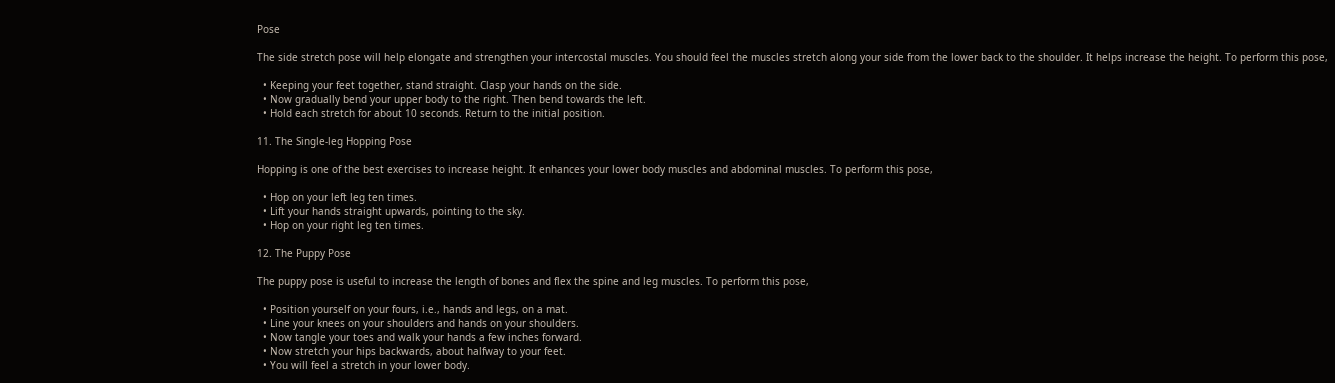Pose

The side stretch pose will help elongate and strengthen your intercostal muscles. You should feel the muscles stretch along your side from the lower back to the shoulder. It helps increase the height. To perform this pose,

  • Keeping your feet together, stand straight. Clasp your hands on the side.
  • Now gradually bend your upper body to the right. Then bend towards the left.
  • Hold each stretch for about 10 seconds. Return to the initial position.

11. The Single-leg Hopping Pose

Hopping is one of the best exercises to increase height. It enhances your lower body muscles and abdominal muscles. To perform this pose,

  • Hop on your left leg ten times.
  • Lift your hands straight upwards, pointing to the sky.
  • Hop on your right leg ten times.

12. The Puppy Pose

The puppy pose is useful to increase the length of bones and flex the spine and leg muscles. To perform this pose,

  • Position yourself on your fours, i.e., hands and legs, on a mat.
  • Line your knees on your shoulders and hands on your shoulders.
  • Now tangle your toes and walk your hands a few inches forward.
  • Now stretch your hips backwards, about halfway to your feet.
  • You will feel a stretch in your lower body.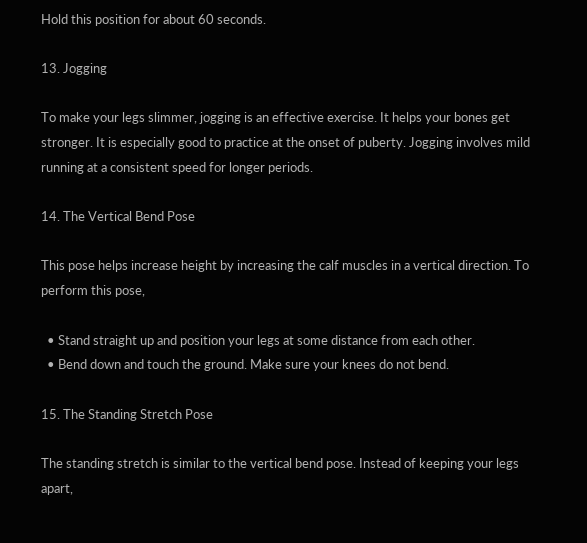Hold this position for about 60 seconds.

13. Jogging

To make your legs slimmer, jogging is an effective exercise. It helps your bones get stronger. It is especially good to practice at the onset of puberty. Jogging involves mild running at a consistent speed for longer periods.

14. The Vertical Bend Pose

This pose helps increase height by increasing the calf muscles in a vertical direction. To perform this pose,

  • Stand straight up and position your legs at some distance from each other.
  • Bend down and touch the ground. Make sure your knees do not bend.

15. The Standing Stretch Pose

The standing stretch is similar to the vertical bend pose. Instead of keeping your legs apart,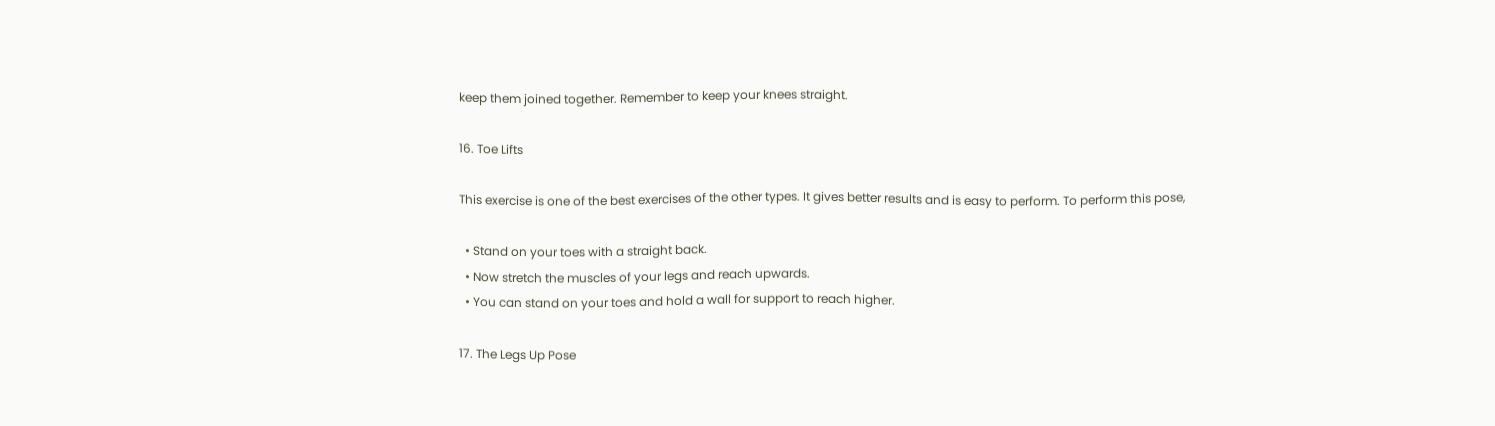keep them joined together. Remember to keep your knees straight.

16. Toe Lifts

This exercise is one of the best exercises of the other types. It gives better results and is easy to perform. To perform this pose,

  • Stand on your toes with a straight back.
  • Now stretch the muscles of your legs and reach upwards.
  • You can stand on your toes and hold a wall for support to reach higher.

17. The Legs Up Pose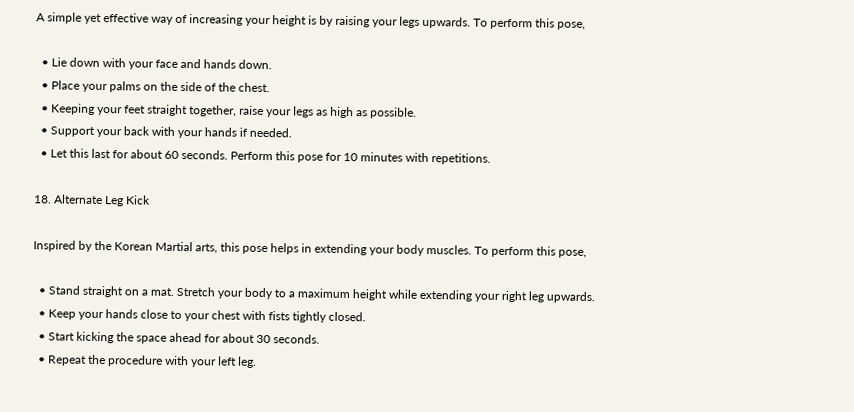A simple yet effective way of increasing your height is by raising your legs upwards. To perform this pose,

  • Lie down with your face and hands down.
  • Place your palms on the side of the chest.
  • Keeping your feet straight together, raise your legs as high as possible.
  • Support your back with your hands if needed.
  • Let this last for about 60 seconds. Perform this pose for 10 minutes with repetitions.

18. Alternate Leg Kick

Inspired by the Korean Martial arts, this pose helps in extending your body muscles. To perform this pose,

  • Stand straight on a mat. Stretch your body to a maximum height while extending your right leg upwards.
  • Keep your hands close to your chest with fists tightly closed.
  • Start kicking the space ahead for about 30 seconds.
  • Repeat the procedure with your left leg.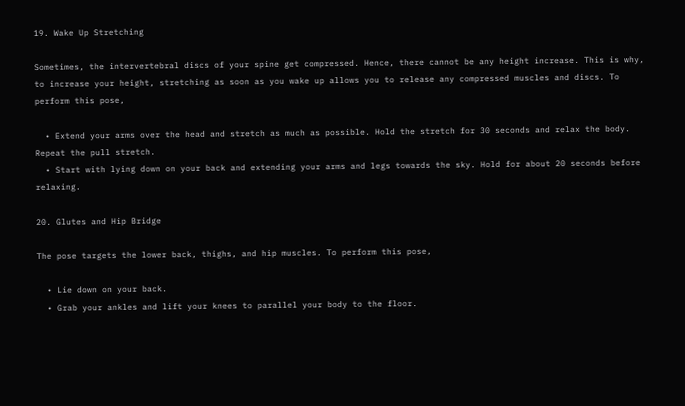19. Wake Up Stretching

Sometimes, the intervertebral discs of your spine get compressed. Hence, there cannot be any height increase. This is why, to increase your height, stretching as soon as you wake up allows you to release any compressed muscles and discs. To perform this pose,

  • Extend your arms over the head and stretch as much as possible. Hold the stretch for 30 seconds and relax the body. Repeat the pull stretch.
  • Start with lying down on your back and extending your arms and legs towards the sky. Hold for about 20 seconds before relaxing.

20. Glutes and Hip Bridge

The pose targets the lower back, thighs, and hip muscles. To perform this pose,

  • Lie down on your back.
  • Grab your ankles and lift your knees to parallel your body to the floor.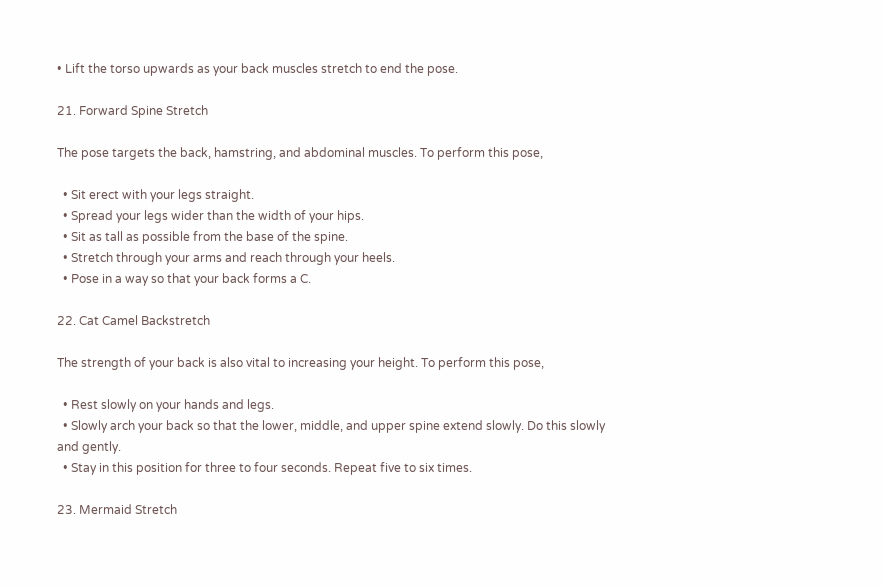• Lift the torso upwards as your back muscles stretch to end the pose.

21. Forward Spine Stretch

The pose targets the back, hamstring, and abdominal muscles. To perform this pose,

  • Sit erect with your legs straight.
  • Spread your legs wider than the width of your hips.
  • Sit as tall as possible from the base of the spine.
  • Stretch through your arms and reach through your heels.
  • Pose in a way so that your back forms a C.

22. Cat Camel Backstretch

The strength of your back is also vital to increasing your height. To perform this pose,

  • Rest slowly on your hands and legs.
  • Slowly arch your back so that the lower, middle, and upper spine extend slowly. Do this slowly and gently.
  • Stay in this position for three to four seconds. Repeat five to six times.

23. Mermaid Stretch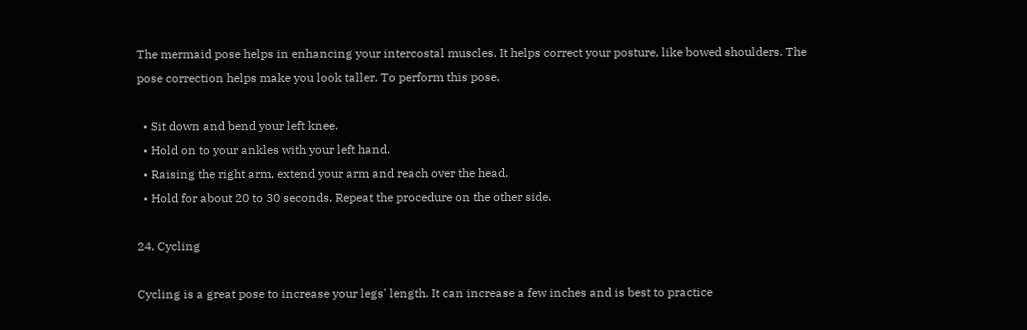The mermaid pose helps in enhancing your intercostal muscles. It helps correct your posture, like bowed shoulders. The pose correction helps make you look taller. To perform this pose,

  • Sit down and bend your left knee.
  • Hold on to your ankles with your left hand.
  • Raising the right arm, extend your arm and reach over the head.
  • Hold for about 20 to 30 seconds. Repeat the procedure on the other side.

24. Cycling

Cycling is a great pose to increase your legs' length. It can increase a few inches and is best to practice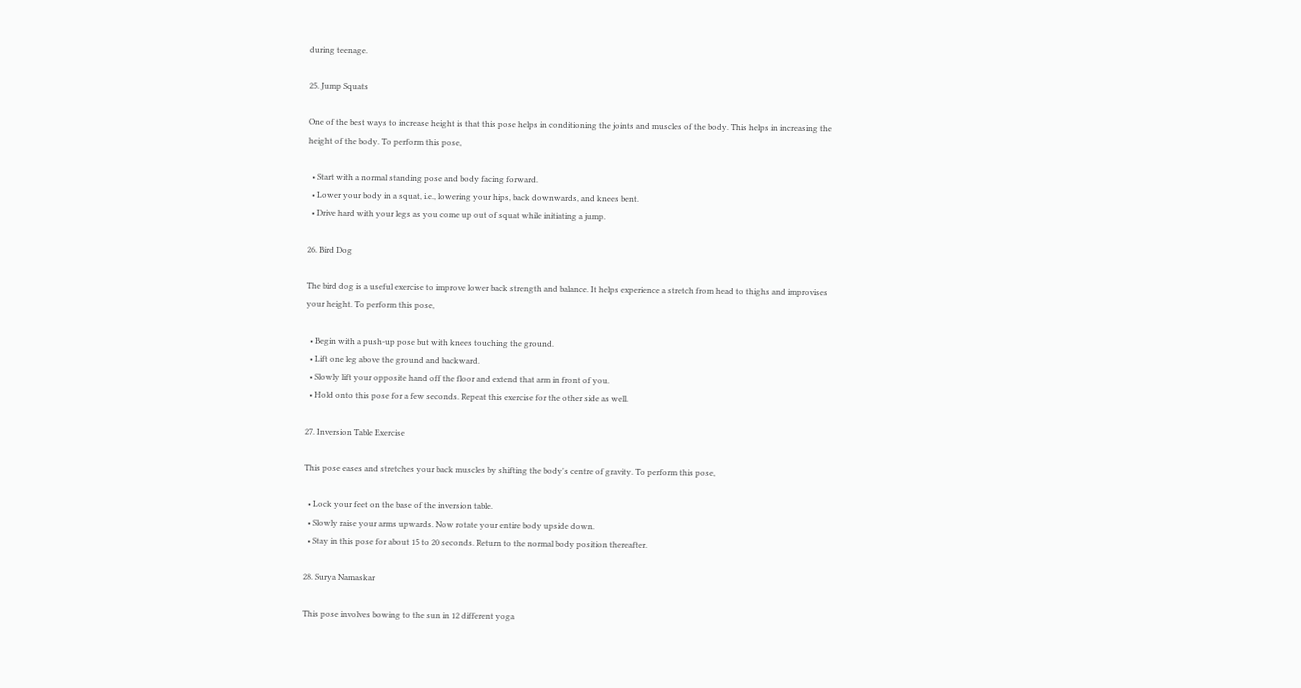during teenage.

25. Jump Squats

One of the best ways to increase height is that this pose helps in conditioning the joints and muscles of the body. This helps in increasing the height of the body. To perform this pose,

  • Start with a normal standing pose and body facing forward.
  • Lower your body in a squat, i.e., lowering your hips, back downwards, and knees bent.
  • Drive hard with your legs as you come up out of squat while initiating a jump.

26. Bird Dog

The bird dog is a useful exercise to improve lower back strength and balance. It helps experience a stretch from head to thighs and improvises your height. To perform this pose,

  • Begin with a push-up pose but with knees touching the ground.
  • Lift one leg above the ground and backward.
  • Slowly lift your opposite hand off the floor and extend that arm in front of you.
  • Hold onto this pose for a few seconds. Repeat this exercise for the other side as well.

27. Inversion Table Exercise

This pose eases and stretches your back muscles by shifting the body's centre of gravity. To perform this pose,

  • Lock your feet on the base of the inversion table.
  • Slowly raise your arms upwards. Now rotate your entire body upside down.
  • Stay in this pose for about 15 to 20 seconds. Return to the normal body position thereafter.

28. Surya Namaskar

This pose involves bowing to the sun in 12 different yoga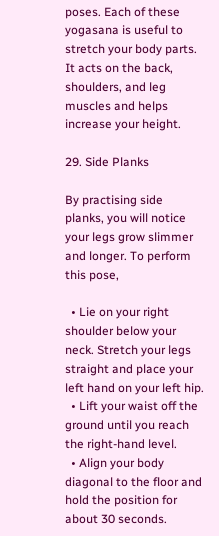poses. Each of these yogasana is useful to stretch your body parts. It acts on the back, shoulders, and leg muscles and helps increase your height.

29. Side Planks

By practising side planks, you will notice your legs grow slimmer and longer. To perform this pose,

  • Lie on your right shoulder below your neck. Stretch your legs straight and place your left hand on your left hip.
  • Lift your waist off the ground until you reach the right-hand level.
  • Align your body diagonal to the floor and hold the position for about 30 seconds.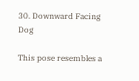30. Downward Facing Dog

This pose resembles a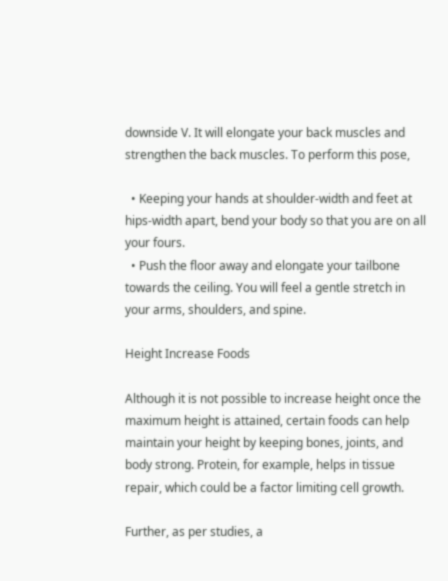downside V. It will elongate your back muscles and strengthen the back muscles. To perform this pose,

  • Keeping your hands at shoulder-width and feet at hips-width apart, bend your body so that you are on all your fours.
  • Push the floor away and elongate your tailbone towards the ceiling. You will feel a gentle stretch in your arms, shoulders, and spine.

Height Increase Foods

Although it is not possible to increase height once the maximum height is attained, certain foods can help maintain your height by keeping bones, joints, and body strong. Protein, for example, helps in tissue repair, which could be a factor limiting cell growth.

Further, as per studies, a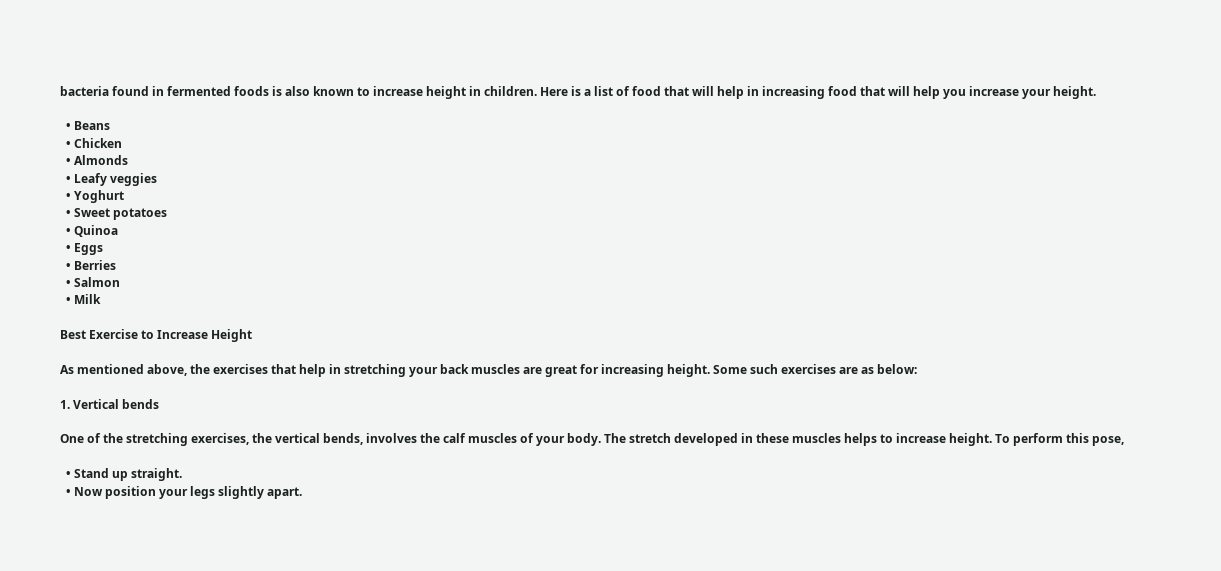bacteria found in fermented foods is also known to increase height in children. Here is a list of food that will help in increasing food that will help you increase your height.

  • Beans
  • Chicken
  • Almonds
  • Leafy veggies
  • Yoghurt
  • Sweet potatoes
  • Quinoa
  • Eggs
  • Berries
  • Salmon
  • Milk

Best Exercise to Increase Height

As mentioned above, the exercises that help in stretching your back muscles are great for increasing height. Some such exercises are as below:

1. Vertical bends

One of the stretching exercises, the vertical bends, involves the calf muscles of your body. The stretch developed in these muscles helps to increase height. To perform this pose,

  • Stand up straight.
  • Now position your legs slightly apart.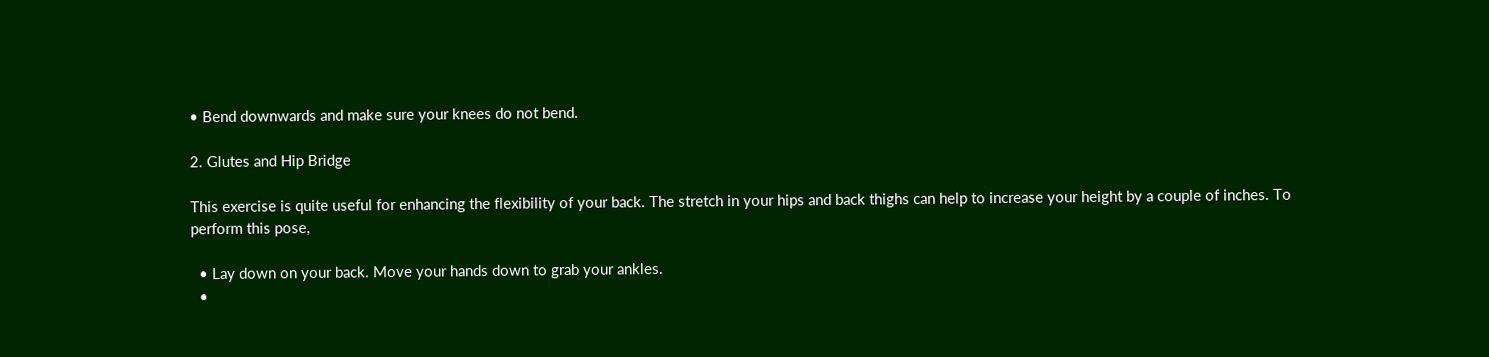• Bend downwards and make sure your knees do not bend.

2. Glutes and Hip Bridge

This exercise is quite useful for enhancing the flexibility of your back. The stretch in your hips and back thighs can help to increase your height by a couple of inches. To perform this pose,

  • Lay down on your back. Move your hands down to grab your ankles.
  •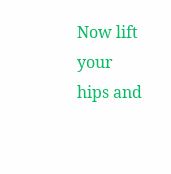Now lift your hips and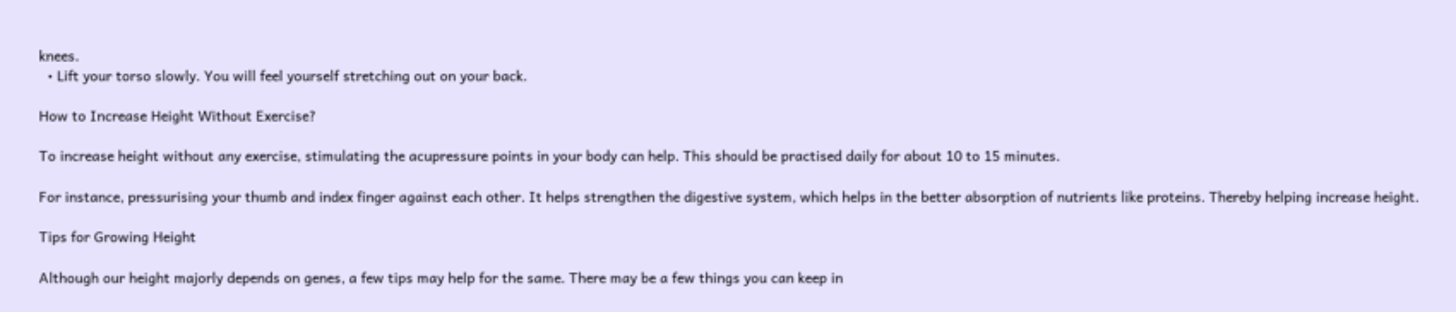knees.
  • Lift your torso slowly. You will feel yourself stretching out on your back.

How to Increase Height Without Exercise?

To increase height without any exercise, stimulating the acupressure points in your body can help. This should be practised daily for about 10 to 15 minutes.

For instance, pressurising your thumb and index finger against each other. It helps strengthen the digestive system, which helps in the better absorption of nutrients like proteins. Thereby helping increase height.

Tips for Growing Height

Although our height majorly depends on genes, a few tips may help for the same. There may be a few things you can keep in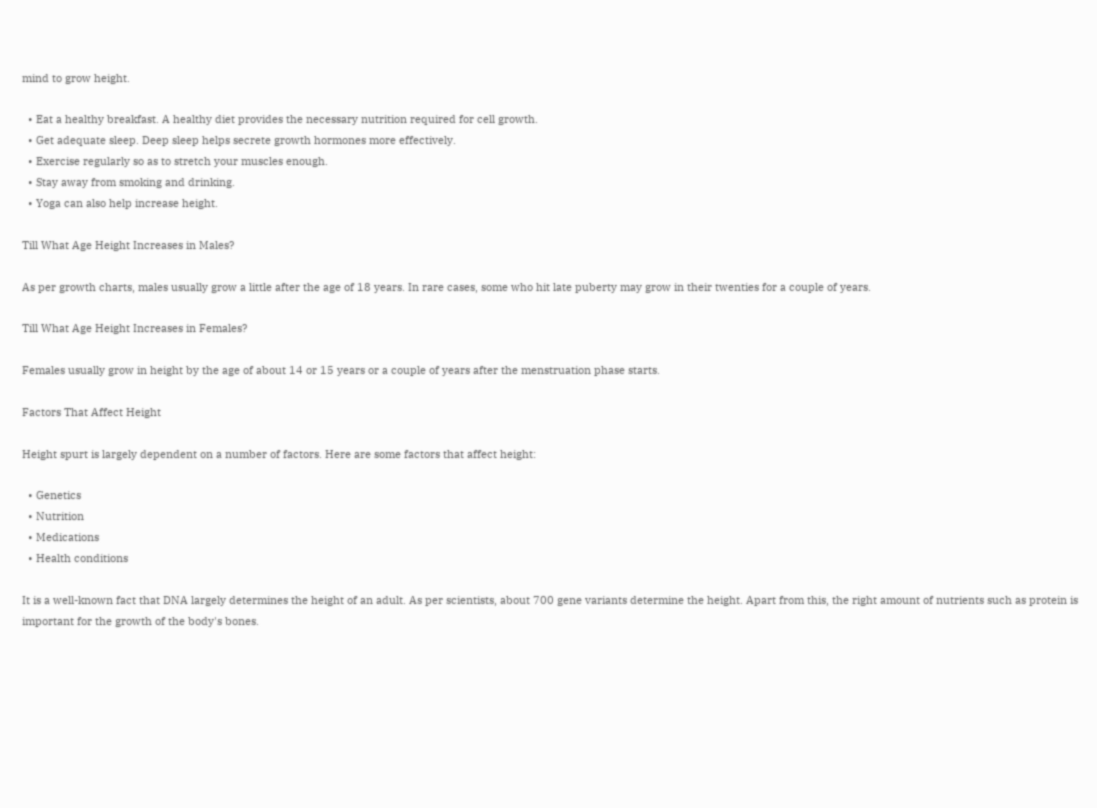mind to grow height.

  • Eat a healthy breakfast. A healthy diet provides the necessary nutrition required for cell growth.
  • Get adequate sleep. Deep sleep helps secrete growth hormones more effectively.
  • Exercise regularly so as to stretch your muscles enough.
  • Stay away from smoking and drinking.
  • Yoga can also help increase height.

Till What Age Height Increases in Males?

As per growth charts, males usually grow a little after the age of 18 years. In rare cases, some who hit late puberty may grow in their twenties for a couple of years.

Till What Age Height Increases in Females?

Females usually grow in height by the age of about 14 or 15 years or a couple of years after the menstruation phase starts.

Factors That Affect Height

Height spurt is largely dependent on a number of factors. Here are some factors that affect height:

  • Genetics
  • Nutrition
  • Medications
  • Health conditions

It is a well-known fact that DNA largely determines the height of an adult. As per scientists, about 700 gene variants determine the height. Apart from this, the right amount of nutrients such as protein is important for the growth of the body's bones.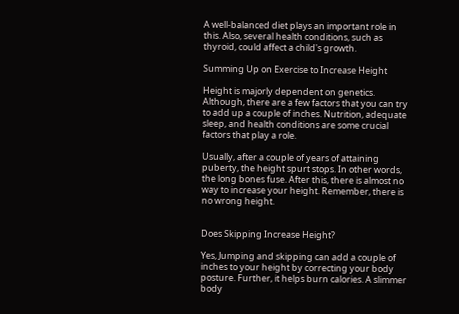A well-balanced diet plays an important role in this. Also, several health conditions, such as thyroid, could affect a child's growth.

Summing Up on Exercise to Increase Height

Height is majorly dependent on genetics. Although, there are a few factors that you can try to add up a couple of inches. Nutrition, adequate sleep, and health conditions are some crucial factors that play a role.

Usually, after a couple of years of attaining puberty, the height spurt stops. In other words, the long bones fuse. After this, there is almost no way to increase your height. Remember, there is no wrong height.


Does Skipping Increase Height?

Yes, Jumping and skipping can add a couple of inches to your height by correcting your body posture. Further, it helps burn calories. A slimmer body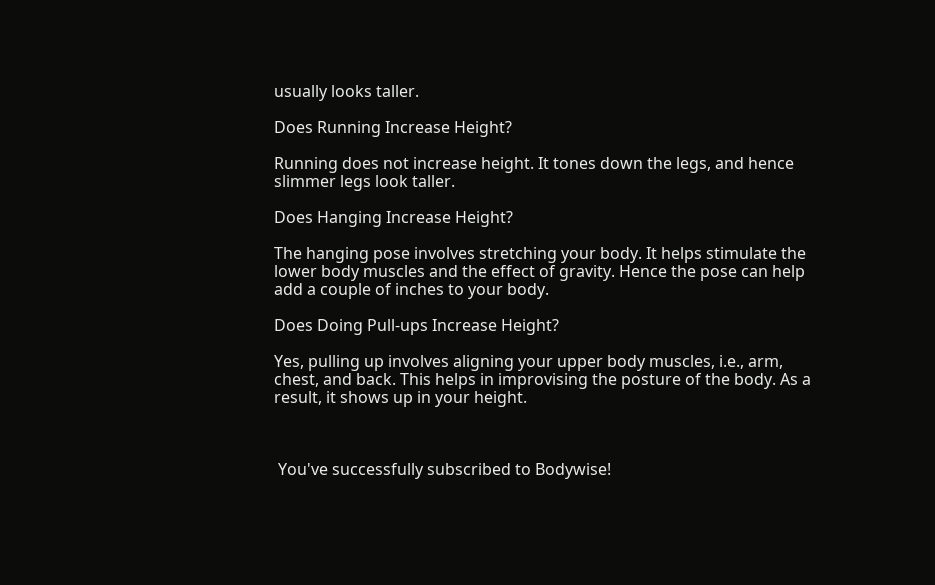usually looks taller.

Does Running Increase Height?

Running does not increase height. It tones down the legs, and hence slimmer legs look taller.

Does Hanging Increase Height?

The hanging pose involves stretching your body. It helps stimulate the lower body muscles and the effect of gravity. Hence the pose can help add a couple of inches to your body.

Does Doing Pull-ups Increase Height?

Yes, pulling up involves aligning your upper body muscles, i.e., arm, chest, and back. This helps in improvising the posture of the body. As a result, it shows up in your height.



 You've successfully subscribed to Bodywise!